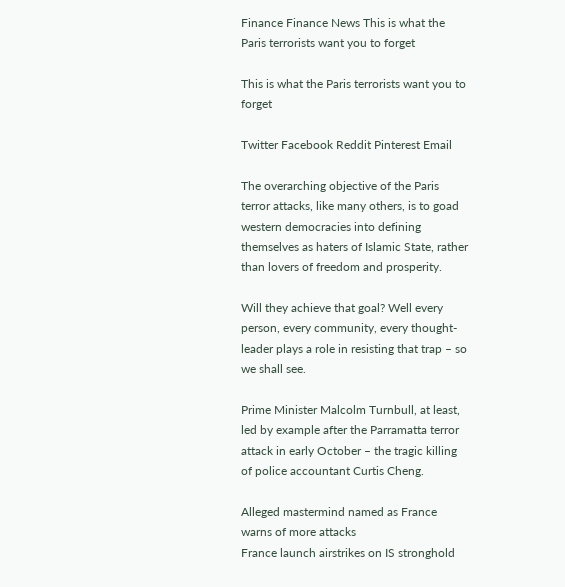Finance Finance News This is what the Paris terrorists want you to forget

This is what the Paris terrorists want you to forget

Twitter Facebook Reddit Pinterest Email

The overarching objective of the Paris terror attacks, like many others, is to goad western democracies into defining themselves as haters of Islamic State, rather than lovers of freedom and prosperity.

Will they achieve that goal? Well every person, every community, every thought-leader plays a role in resisting that trap – so we shall see.

Prime Minister Malcolm Turnbull, at least, led by example after the Parramatta terror attack in early October – the tragic killing of police accountant Curtis Cheng.

Alleged mastermind named as France warns of more attacks
France launch airstrikes on IS stronghold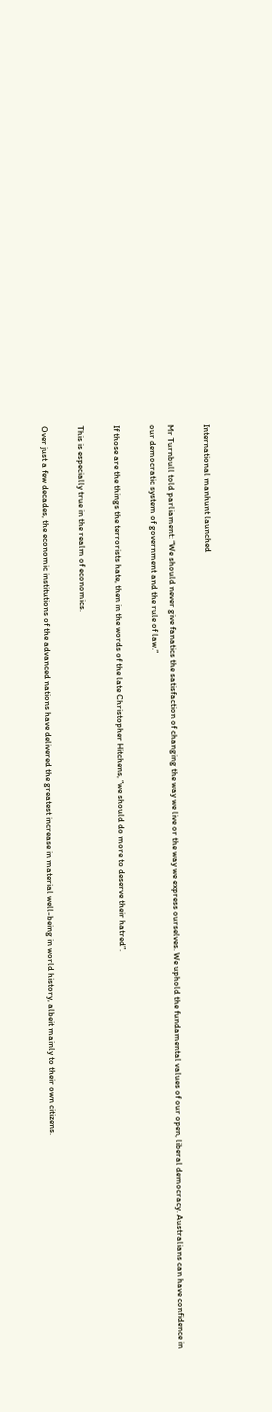International manhunt launched

Mr Turnbull told parliament: “We should never give fanatics the satisfaction of changing the way we live or the way we express ourselves. We uphold the fundamental values of our open, liberal democracy. Australians can have confidence in our democratic system of government and the rule of law.”

If those are the things the terrorists hate, then in the words of the late Christopher Hitchens, “we should do more to deserve their hatred”.

This is especially true in the realm of economics.

Over just a few decades, the economic institutions of the advanced nations have delivered the greatest increase in material well-being in world history, albeit mainly to their own citizens.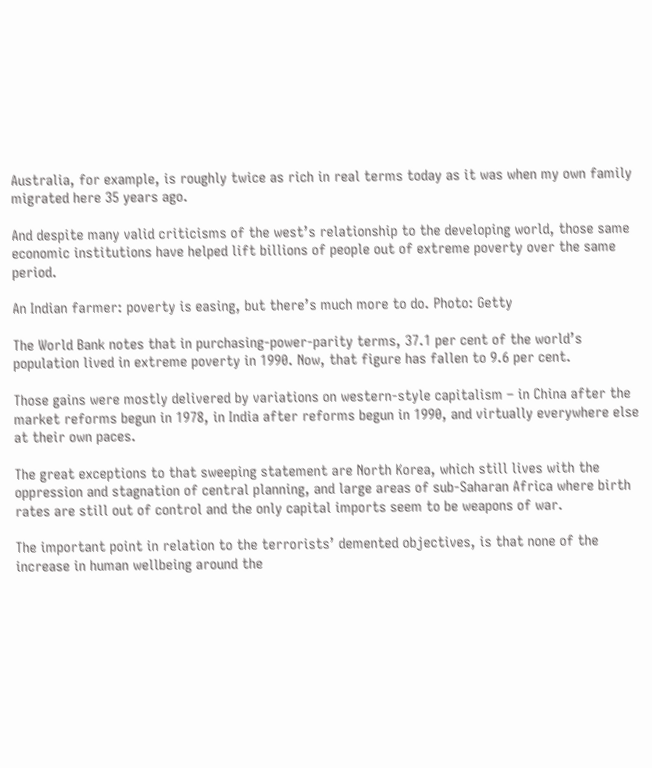Australia, for example, is roughly twice as rich in real terms today as it was when my own family migrated here 35 years ago.

And despite many valid criticisms of the west’s relationship to the developing world, those same economic institutions have helped lift billions of people out of extreme poverty over the same period.

An Indian farmer: poverty is easing, but there’s much more to do. Photo: Getty

The World Bank notes that in purchasing-power-parity terms, 37.1 per cent of the world’s population lived in extreme poverty in 1990. Now, that figure has fallen to 9.6 per cent.

Those gains were mostly delivered by variations on western-style capitalism – in China after the market reforms begun in 1978, in India after reforms begun in 1990, and virtually everywhere else at their own paces.

The great exceptions to that sweeping statement are North Korea, which still lives with the oppression and stagnation of central planning, and large areas of sub-Saharan Africa where birth rates are still out of control and the only capital imports seem to be weapons of war.

The important point in relation to the terrorists’ demented objectives, is that none of the increase in human wellbeing around the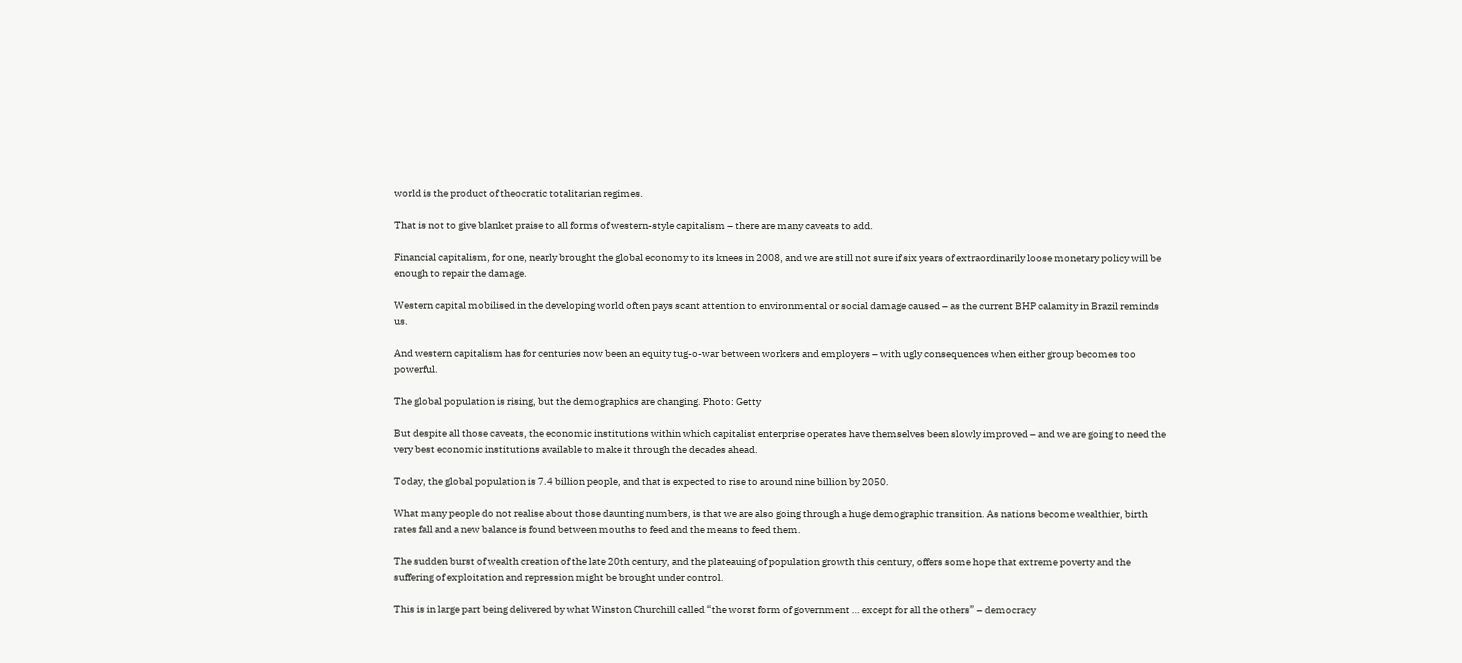world is the product of theocratic totalitarian regimes.

That is not to give blanket praise to all forms of western-style capitalism – there are many caveats to add.

Financial capitalism, for one, nearly brought the global economy to its knees in 2008, and we are still not sure if six years of extraordinarily loose monetary policy will be enough to repair the damage.

Western capital mobilised in the developing world often pays scant attention to environmental or social damage caused – as the current BHP calamity in Brazil reminds us.

And western capitalism has for centuries now been an equity tug-o-war between workers and employers – with ugly consequences when either group becomes too powerful.

The global population is rising, but the demographics are changing. Photo: Getty

But despite all those caveats, the economic institutions within which capitalist enterprise operates have themselves been slowly improved – and we are going to need the very best economic institutions available to make it through the decades ahead.

Today, the global population is 7.4 billion people, and that is expected to rise to around nine billion by 2050.

What many people do not realise about those daunting numbers, is that we are also going through a huge demographic transition. As nations become wealthier, birth rates fall and a new balance is found between mouths to feed and the means to feed them.

The sudden burst of wealth creation of the late 20th century, and the plateauing of population growth this century, offers some hope that extreme poverty and the suffering of exploitation and repression might be brought under control.

This is in large part being delivered by what Winston Churchill called “the worst form of government … except for all the others” – democracy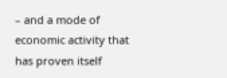– and a mode of economic activity that has proven itself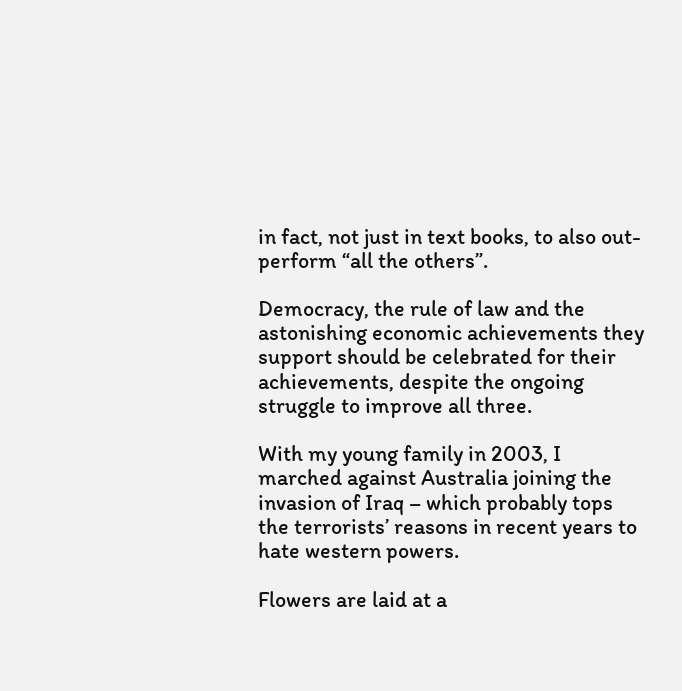in fact, not just in text books, to also out-perform “all the others”.

Democracy, the rule of law and the astonishing economic achievements they support should be celebrated for their achievements, despite the ongoing struggle to improve all three.

With my young family in 2003, I marched against Australia joining the invasion of Iraq – which probably tops the terrorists’ reasons in recent years to hate western powers.

Flowers are laid at a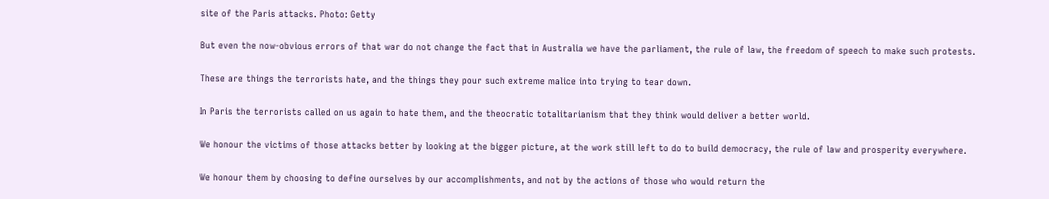site of the Paris attacks. Photo: Getty

But even the now-obvious errors of that war do not change the fact that in Australia we have the parliament, the rule of law, the freedom of speech to make such protests.

These are things the terrorists hate, and the things they pour such extreme malice into trying to tear down.

In Paris the terrorists called on us again to hate them, and the theocratic totalitarianism that they think would deliver a better world.

We honour the victims of those attacks better by looking at the bigger picture, at the work still left to do to build democracy, the rule of law and prosperity everywhere.

We honour them by choosing to define ourselves by our accomplishments, and not by the actions of those who would return the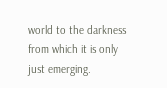world to the darkness from which it is only just emerging.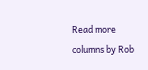Read more columns by Rob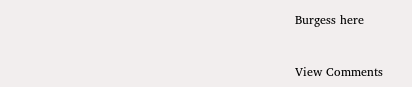Burgess here


View Comments